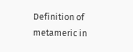Definition of metameric in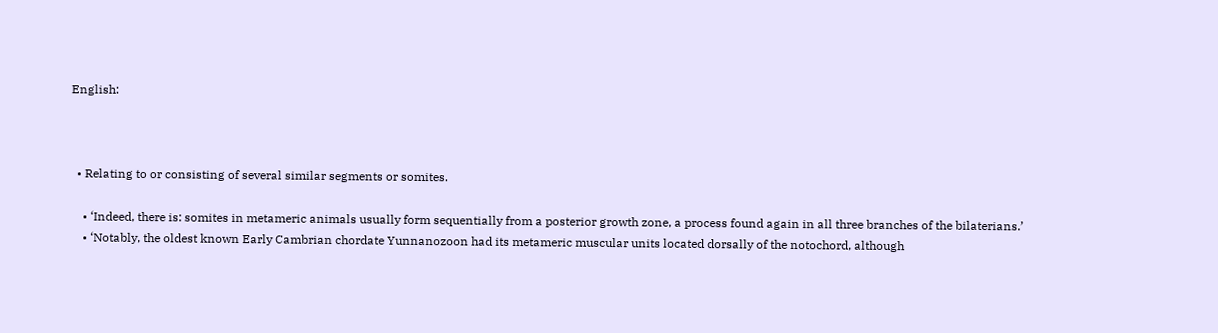English:



  • Relating to or consisting of several similar segments or somites.

    • ‘Indeed, there is: somites in metameric animals usually form sequentially from a posterior growth zone, a process found again in all three branches of the bilaterians.’
    • ‘Notably, the oldest known Early Cambrian chordate Yunnanozoon had its metameric muscular units located dorsally of the notochord, although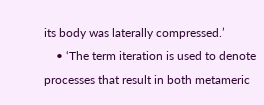its body was laterally compressed.’
    • ‘The term iteration is used to denote processes that result in both metameric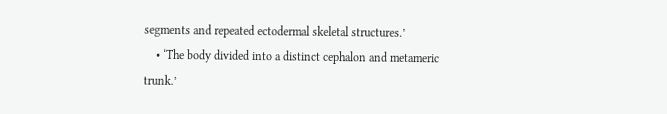segments and repeated ectodermal skeletal structures.’
    • ‘The body divided into a distinct cephalon and metameric trunk.’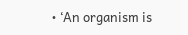• ‘An organism is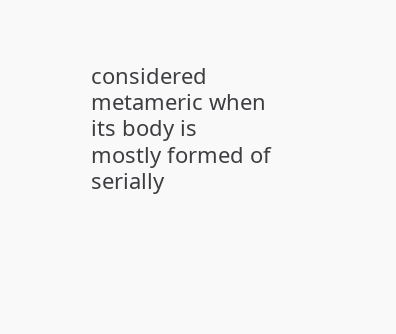considered metameric when its body is mostly formed of serially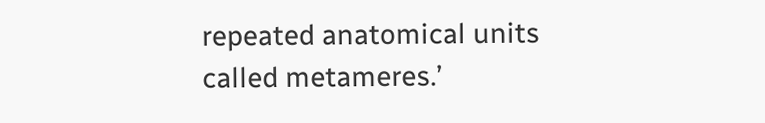repeated anatomical units called metameres.’